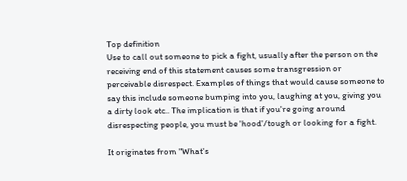Top definition
Use to call out someone to pick a fight, usually after the person on the receiving end of this statement causes some transgression or perceivable disrespect. Examples of things that would cause someone to say this include someone bumping into you, laughing at you, giving you a dirty look etc.. The implication is that if you're going around disrespecting people, you must be 'hood'/tough or looking for a fight.

It originates from "What's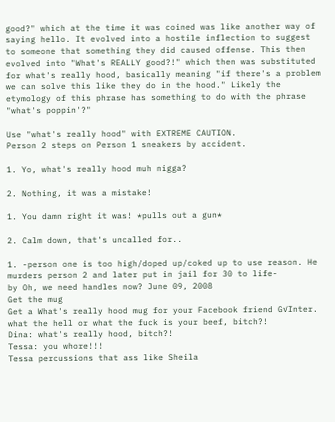good?" which at the time it was coined was like another way of saying hello. It evolved into a hostile inflection to suggest to someone that something they did caused offense. This then evolved into "What's REALLY good?!" which then was substituted for what's really hood, basically meaning "if there's a problem we can solve this like they do in the hood." Likely the etymology of this phrase has something to do with the phrase "what's poppin'?"

Use "what's really hood" with EXTREME CAUTION.
Person 2 steps on Person 1 sneakers by accident.

1. Yo, what's really hood muh nigga?

2. Nothing, it was a mistake!

1. You damn right it was! *pulls out a gun*

2. Calm down, that's uncalled for..

1. -person one is too high/doped up/coked up to use reason. He murders person 2 and later put in jail for 30 to life-
by Oh, we need handles now? June 09, 2008
Get the mug
Get a What's really hood mug for your Facebook friend G√ľnter.
what the hell or what the fuck is your beef, bitch?!
Dina: what's really hood, bitch?!
Tessa: you whore!!!
Tessa percussions that ass like Sheila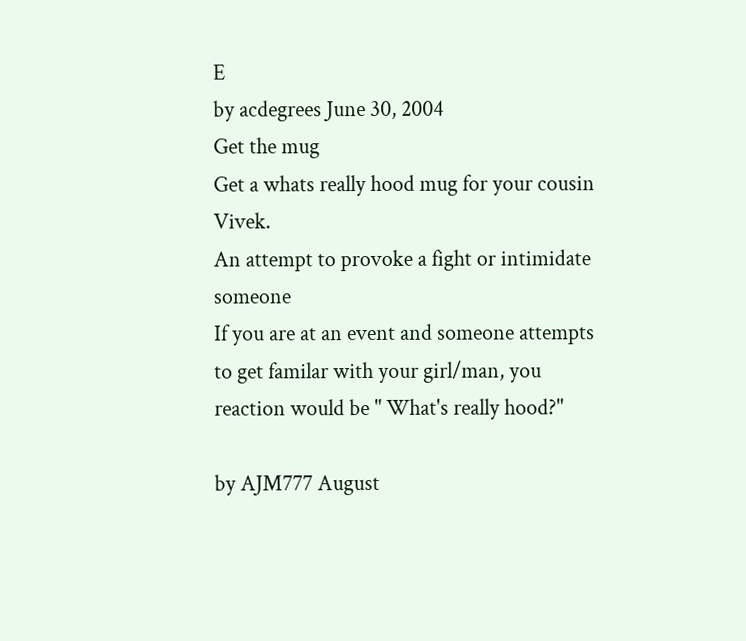E
by acdegrees June 30, 2004
Get the mug
Get a whats really hood mug for your cousin Vivek.
An attempt to provoke a fight or intimidate someone
If you are at an event and someone attempts to get familar with your girl/man, you reaction would be " What's really hood?"

by AJM777 August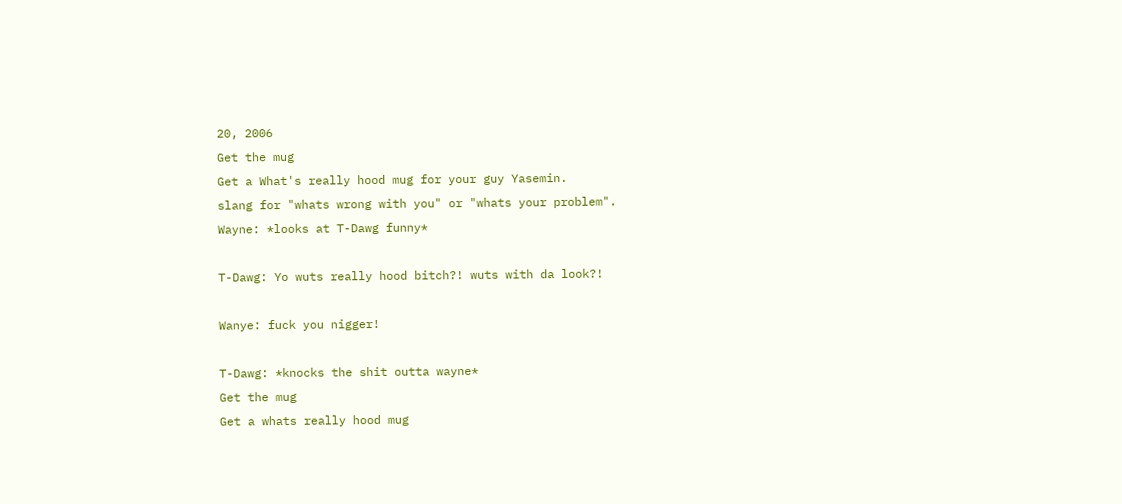20, 2006
Get the mug
Get a What's really hood mug for your guy Yasemin.
slang for "whats wrong with you" or "whats your problem".
Wayne: *looks at T-Dawg funny*

T-Dawg: Yo wuts really hood bitch?! wuts with da look?!

Wanye: fuck you nigger!

T-Dawg: *knocks the shit outta wayne*
Get the mug
Get a whats really hood mug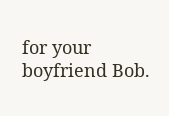for your boyfriend Bob.